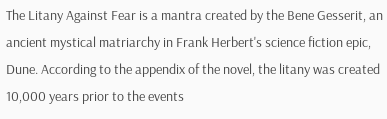The Litany Against Fear is a mantra created by the Bene Gesserit, an ancient mystical matriarchy in Frank Herbert's science fiction epic, Dune. According to the appendix of the novel, the litany was created 10,000 years prior to the events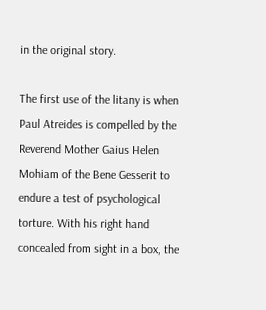in the original story.

The first use of the litany is when Paul Atreides is compelled by the Reverend Mother Gaius Helen Mohiam of the Bene Gesserit to endure a test of psychological torture. With his right hand concealed from sight in a box, the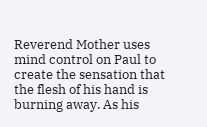Reverend Mother uses mind control on Paul to create the sensation that the flesh of his hand is burning away. As his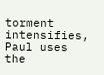torment intensifies, Paul uses the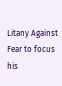Litany Against Fear to focus his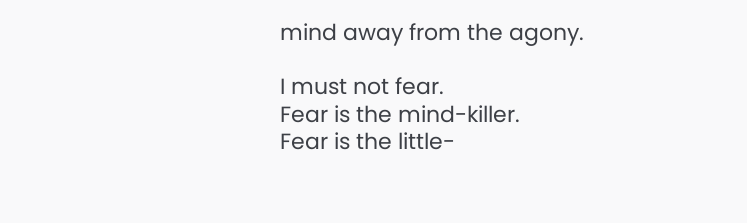mind away from the agony.

I must not fear.
Fear is the mind-killer.
Fear is the little-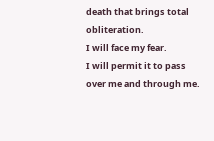death that brings total obliteration.
I will face my fear.
I will permit it to pass over me and through me.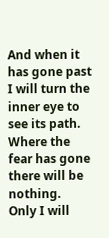And when it has gone past I will turn the inner eye to see its path.
Where the fear has gone there will be nothing.
Only I will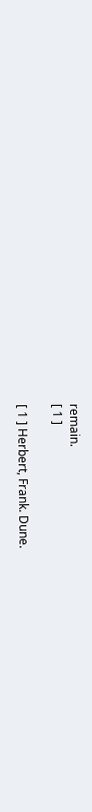remain.
[ 1 ]

[ 1 ] Herbert, Frank. Dune.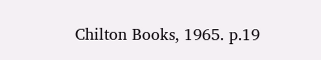Chilton Books, 1965. p.19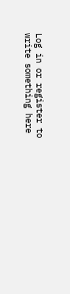Log in or register to write something here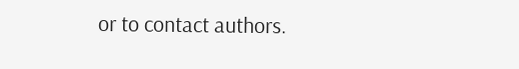or to contact authors.